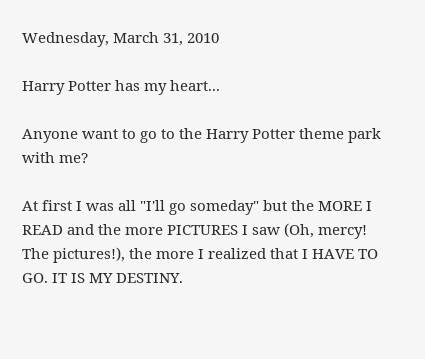Wednesday, March 31, 2010

Harry Potter has my heart...

Anyone want to go to the Harry Potter theme park with me?

At first I was all "I'll go someday" but the MORE I READ and the more PICTURES I saw (Oh, mercy! The pictures!), the more I realized that I HAVE TO GO. IT IS MY DESTINY.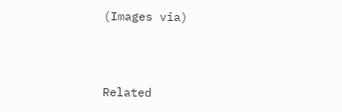(Images via)



Related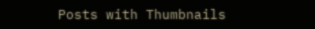Posts with Thumbnails